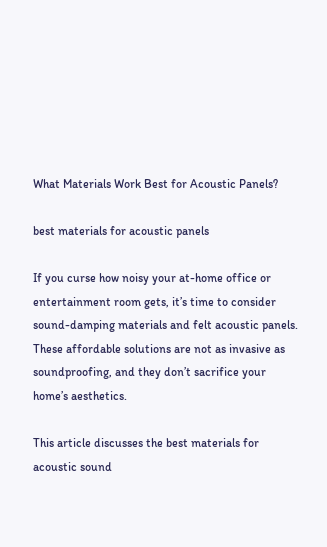What Materials Work Best for Acoustic Panels?

best materials for acoustic panels

If you curse how noisy your at-home office or entertainment room gets, it’s time to consider sound-damping materials and felt acoustic panels. These affordable solutions are not as invasive as soundproofing, and they don’t sacrifice your home’s aesthetics.

This article discusses the best materials for acoustic sound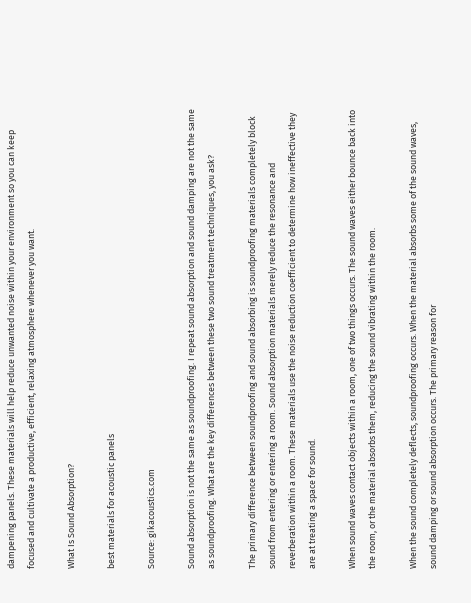dampening panels. These materials will help reduce unwanted noise within your environment so you can keep focused and cultivate a productive, efficient, relaxing atmosphere whenever you want.

What Is Sound Absorption?

best materials for acoustic panels

Source: gikacoustics.com

Sound absorption is not the same as soundproofing. I repeat sound absorption and sound damping are not the same as soundproofing. What are the key differences between these two sound treatment techniques, you ask?

The primary difference between soundproofing and sound absorbing is soundproofing materials completely block sound from entering or entering a room. Sound absorption materials merely reduce the resonance and reverberation within a room. These materials use the noise reduction coefficient to determine how ineffective they are at treating a space for sound.

When sound waves contact objects within a room, one of two things occurs. The sound waves either bounce back into the room, or the material absorbs them, reducing the sound vibrating within the room.

When the sound completely deflects, soundproofing occurs. When the material absorbs some of the sound waves, sound damping or sound absorption occurs. The primary reason for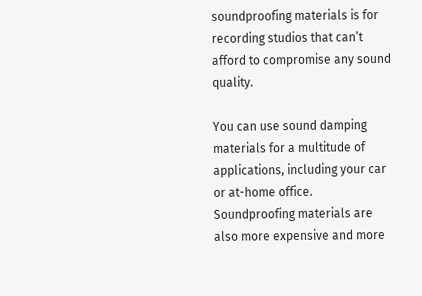soundproofing materials is for recording studios that can’t afford to compromise any sound quality.

You can use sound damping materials for a multitude of applications, including your car or at-home office. Soundproofing materials are also more expensive and more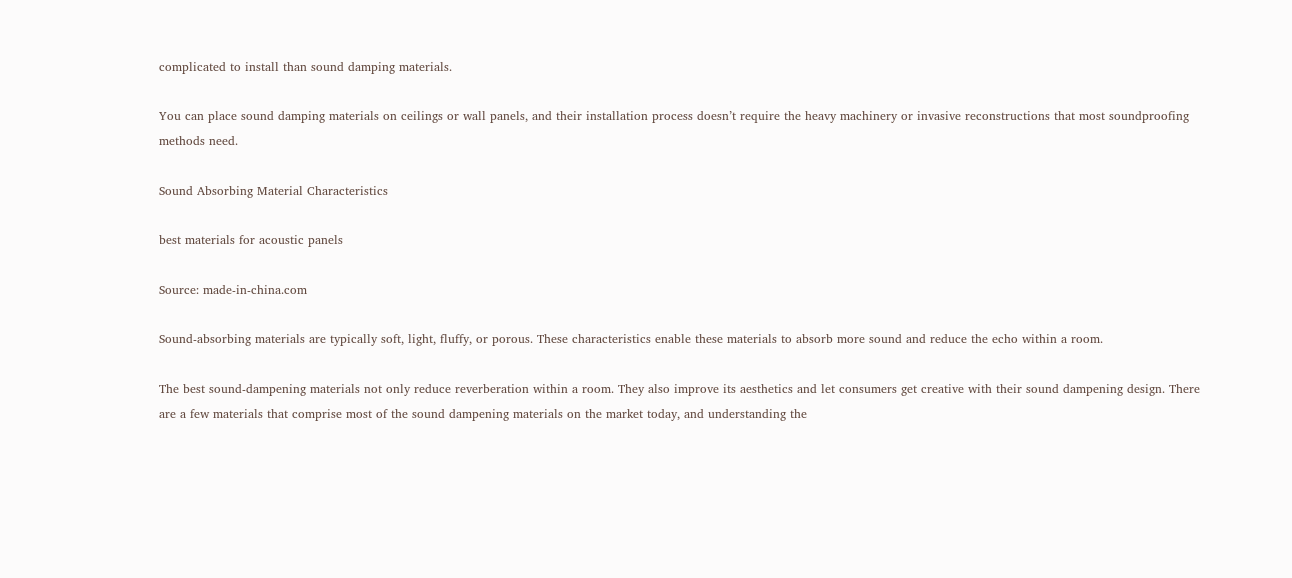complicated to install than sound damping materials.

You can place sound damping materials on ceilings or wall panels, and their installation process doesn’t require the heavy machinery or invasive reconstructions that most soundproofing methods need.

Sound Absorbing Material Characteristics

best materials for acoustic panels

Source: made-in-china.com

Sound-absorbing materials are typically soft, light, fluffy, or porous. These characteristics enable these materials to absorb more sound and reduce the echo within a room.

The best sound-dampening materials not only reduce reverberation within a room. They also improve its aesthetics and let consumers get creative with their sound dampening design. There are a few materials that comprise most of the sound dampening materials on the market today, and understanding the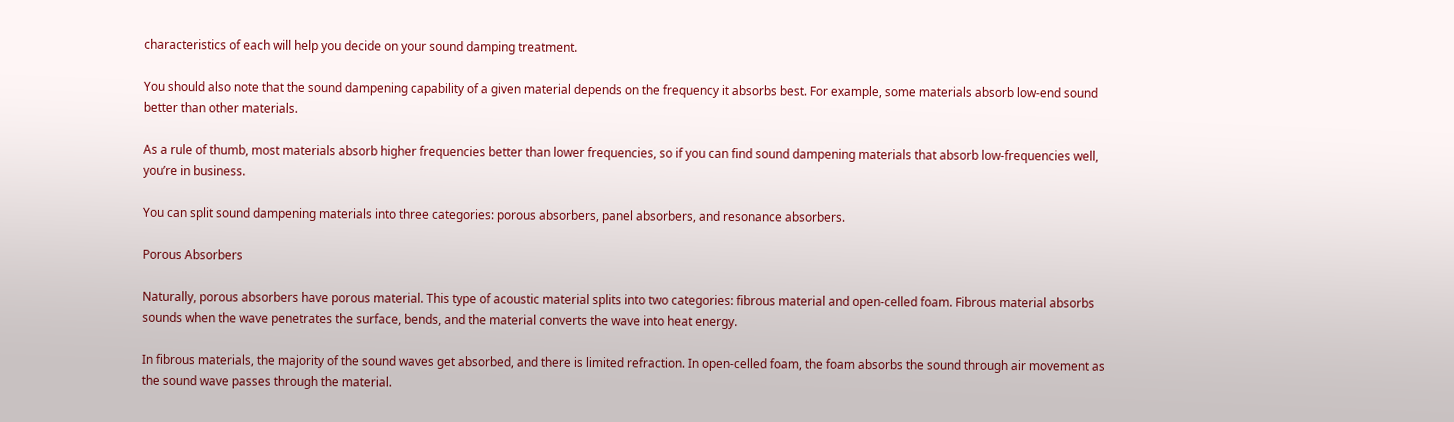characteristics of each will help you decide on your sound damping treatment.

You should also note that the sound dampening capability of a given material depends on the frequency it absorbs best. For example, some materials absorb low-end sound better than other materials.

As a rule of thumb, most materials absorb higher frequencies better than lower frequencies, so if you can find sound dampening materials that absorb low-frequencies well, you’re in business.

You can split sound dampening materials into three categories: porous absorbers, panel absorbers, and resonance absorbers.

Porous Absorbers

Naturally, porous absorbers have porous material. This type of acoustic material splits into two categories: fibrous material and open-celled foam. Fibrous material absorbs sounds when the wave penetrates the surface, bends, and the material converts the wave into heat energy.

In fibrous materials, the majority of the sound waves get absorbed, and there is limited refraction. In open-celled foam, the foam absorbs the sound through air movement as the sound wave passes through the material.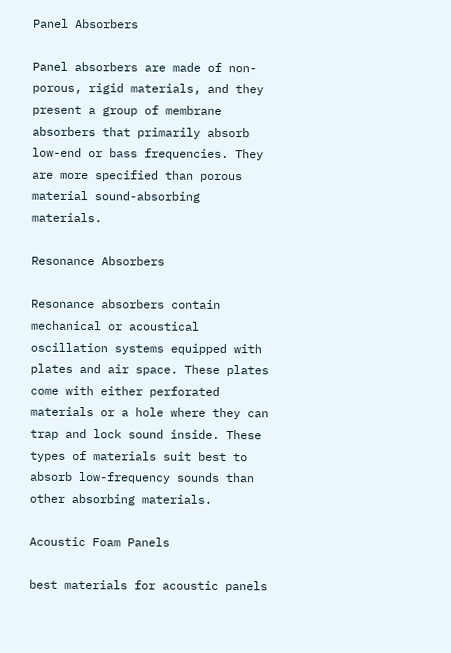Panel Absorbers

Panel absorbers are made of non-porous, rigid materials, and they present a group of membrane absorbers that primarily absorb low-end or bass frequencies. They are more specified than porous material sound-absorbing materials.

Resonance Absorbers

Resonance absorbers contain mechanical or acoustical oscillation systems equipped with plates and air space. These plates come with either perforated materials or a hole where they can trap and lock sound inside. These types of materials suit best to absorb low-frequency sounds than other absorbing materials.

Acoustic Foam Panels

best materials for acoustic panels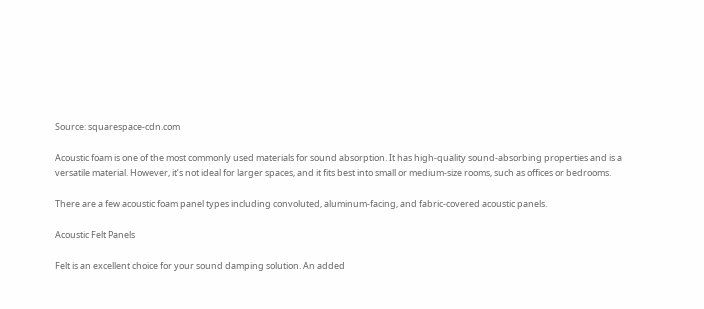Source: squarespace-cdn.com

Acoustic foam is one of the most commonly used materials for sound absorption. It has high-quality sound-absorbing properties and is a versatile material. However, it’s not ideal for larger spaces, and it fits best into small or medium-size rooms, such as offices or bedrooms.

There are a few acoustic foam panel types including convoluted, aluminum-facing, and fabric-covered acoustic panels.

Acoustic Felt Panels

Felt is an excellent choice for your sound damping solution. An added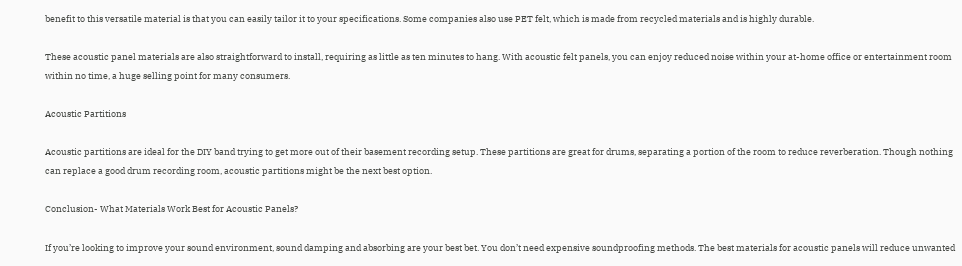benefit to this versatile material is that you can easily tailor it to your specifications. Some companies also use PET felt, which is made from recycled materials and is highly durable.

These acoustic panel materials are also straightforward to install, requiring as little as ten minutes to hang. With acoustic felt panels, you can enjoy reduced noise within your at-home office or entertainment room within no time, a huge selling point for many consumers.

Acoustic Partitions

Acoustic partitions are ideal for the DIY band trying to get more out of their basement recording setup. These partitions are great for drums, separating a portion of the room to reduce reverberation. Though nothing can replace a good drum recording room, acoustic partitions might be the next best option.

Conclusion- What Materials Work Best for Acoustic Panels?

If you’re looking to improve your sound environment, sound damping and absorbing are your best bet. You don’t need expensive soundproofing methods. The best materials for acoustic panels will reduce unwanted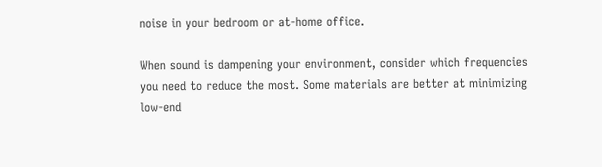noise in your bedroom or at-home office.

When sound is dampening your environment, consider which frequencies you need to reduce the most. Some materials are better at minimizing low-end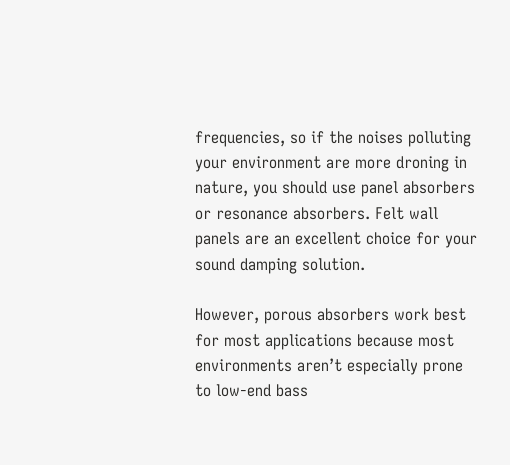frequencies, so if the noises polluting your environment are more droning in nature, you should use panel absorbers or resonance absorbers. Felt wall panels are an excellent choice for your sound damping solution.

However, porous absorbers work best for most applications because most environments aren’t especially prone to low-end bass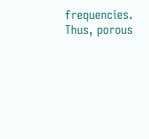frequencies. Thus, porous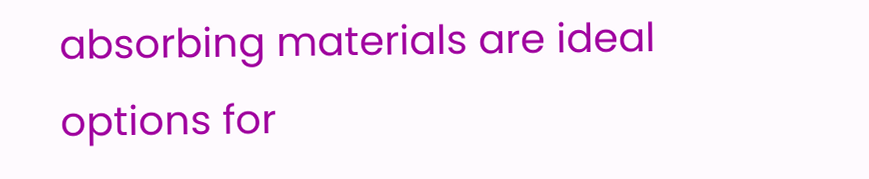absorbing materials are ideal options for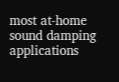most at-home sound damping applications